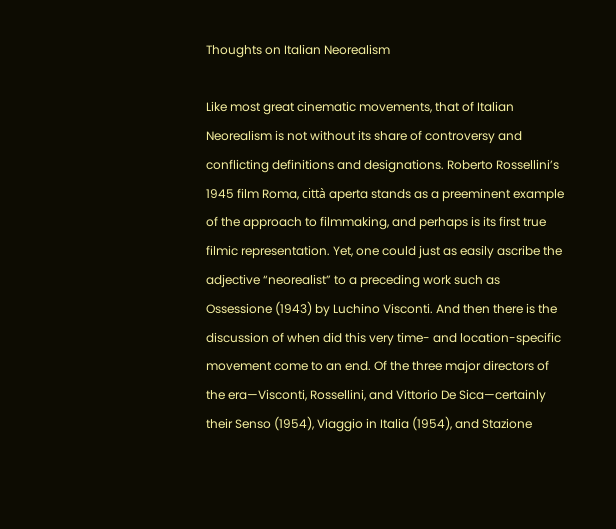Thoughts on Italian Neorealism

Like most great cinematic movements, that of Italian Neorealism is not without its share of controversy and conflicting definitions and designations. Roberto Rossellini’s 1945 film Roma, città aperta stands as a preeminent example of the approach to filmmaking, and perhaps is its first true filmic representation. Yet, one could just as easily ascribe the adjective “neorealist” to a preceding work such as Ossessione (1943) by Luchino Visconti. And then there is the discussion of when did this very time- and location-specific movement come to an end. Of the three major directors of the era—Visconti, Rossellini, and Vittorio De Sica—certainly their Senso (1954), Viaggio in Italia (1954), and Stazione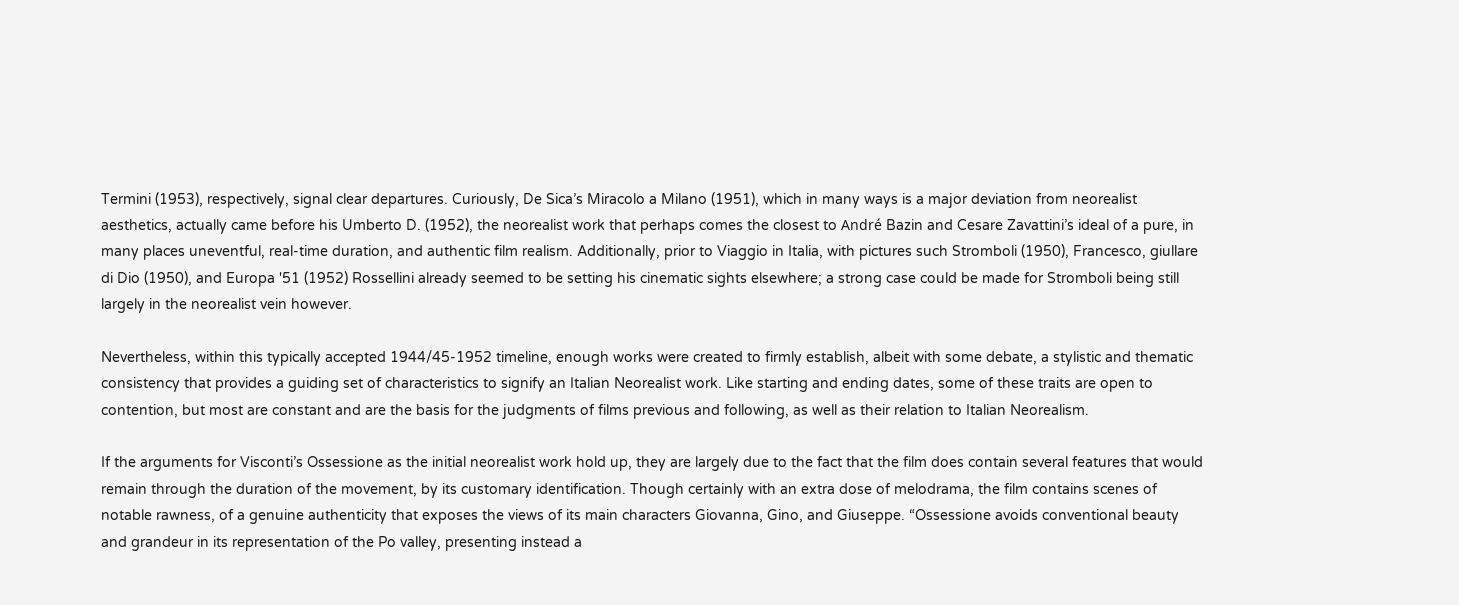Termini (1953), respectively, signal clear departures. Curiously, De Sica’s Miracolo a Milano (1951), which in many ways is a major deviation from neorealist aesthetics, actually came before his Umberto D. (1952), the neorealist work that perhaps comes the closest to André Bazin and Cesare Zavattini’s ideal of a pure, in many places uneventful, real-time duration, and authentic film realism. Additionally, prior to Viaggio in Italia, with pictures such Stromboli (1950), Francesco, giullare di Dio (1950), and Europa '51 (1952) Rossellini already seemed to be setting his cinematic sights elsewhere; a strong case could be made for Stromboli being still largely in the neorealist vein however.

Nevertheless, within this typically accepted 1944/45-1952 timeline, enough works were created to firmly establish, albeit with some debate, a stylistic and thematic consistency that provides a guiding set of characteristics to signify an Italian Neorealist work. Like starting and ending dates, some of these traits are open to contention, but most are constant and are the basis for the judgments of films previous and following, as well as their relation to Italian Neorealism.

If the arguments for Visconti’s Ossessione as the initial neorealist work hold up, they are largely due to the fact that the film does contain several features that would remain through the duration of the movement, by its customary identification. Though certainly with an extra dose of melodrama, the film contains scenes of notable rawness, of a genuine authenticity that exposes the views of its main characters Giovanna, Gino, and Giuseppe. “Ossessione avoids conventional beauty and grandeur in its representation of the Po valley, presenting instead a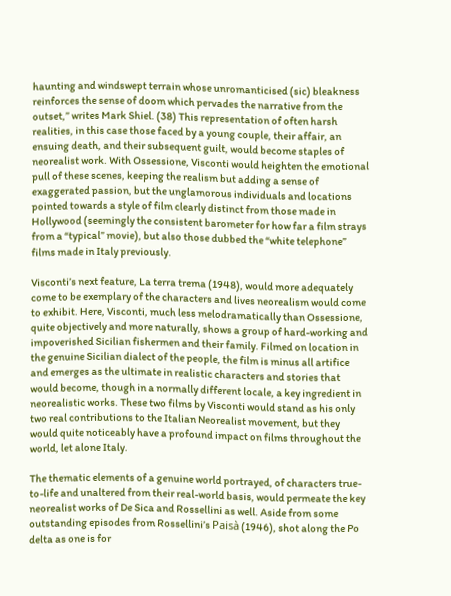haunting and windswept terrain whose unromanticised (sic) bleakness reinforces the sense of doom which pervades the narrative from the outset,” writes Mark Shiel. (38) This representation of often harsh realities, in this case those faced by a young couple, their affair, an ensuing death, and their subsequent guilt, would become staples of neorealist work. With Ossessione, Visconti would heighten the emotional pull of these scenes, keeping the realism but adding a sense of exaggerated passion, but the unglamorous individuals and locations pointed towards a style of film clearly distinct from those made in Hollywood (seemingly the consistent barometer for how far a film strays from a “typical” movie), but also those dubbed the “white telephone” films made in Italy previously.

Visconti’s next feature, La terra trema (1948), would more adequately come to be exemplary of the characters and lives neorealism would come to exhibit. Here, Visconti, much less melodramatically than Ossessione, quite objectively and more naturally, shows a group of hard-working and impoverished Sicilian fishermen and their family. Filmed on location in the genuine Sicilian dialect of the people, the film is minus all artifice and emerges as the ultimate in realistic characters and stories that would become, though in a normally different locale, a key ingredient in neorealistic works. These two films by Visconti would stand as his only two real contributions to the Italian Neorealist movement, but they would quite noticeably have a profound impact on films throughout the world, let alone Italy.

The thematic elements of a genuine world portrayed, of characters true-to-life and unaltered from their real-world basis, would permeate the key neorealist works of De Sica and Rossellini as well. Aside from some outstanding episodes from Rossellini’s Paisà (1946), shot along the Po delta as one is for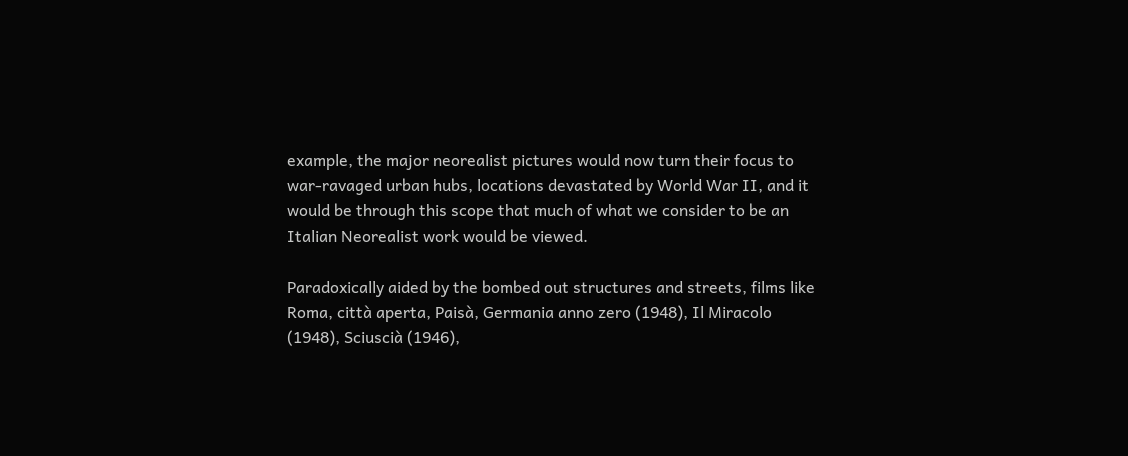example, the major neorealist pictures would now turn their focus to war-ravaged urban hubs, locations devastated by World War II, and it would be through this scope that much of what we consider to be an Italian Neorealist work would be viewed.

Paradoxically aided by the bombed out structures and streets, films like Roma, città aperta, Paisà, Germania anno zero (1948), Il Miracolo (1948), Sciuscià (1946),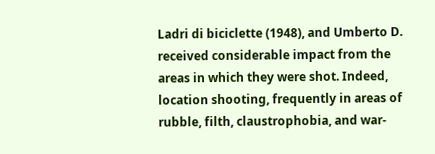Ladri di biciclette (1948), and Umberto D. received considerable impact from the areas in which they were shot. Indeed, location shooting, frequently in areas of rubble, filth, claustrophobia, and war-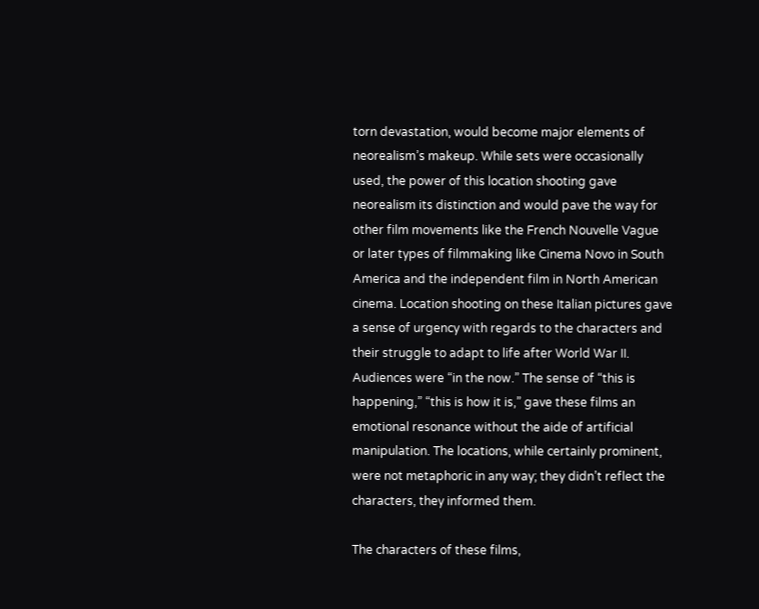torn devastation, would become major elements of neorealism’s makeup. While sets were occasionally used, the power of this location shooting gave neorealism its distinction and would pave the way for other film movements like the French Nouvelle Vague or later types of filmmaking like Cinema Novo in South America and the independent film in North American cinema. Location shooting on these Italian pictures gave a sense of urgency with regards to the characters and their struggle to adapt to life after World War II. Audiences were “in the now.” The sense of “this is happening,” “this is how it is,” gave these films an emotional resonance without the aide of artificial manipulation. The locations, while certainly prominent, were not metaphoric in any way; they didn’t reflect the characters, they informed them.

The characters of these films,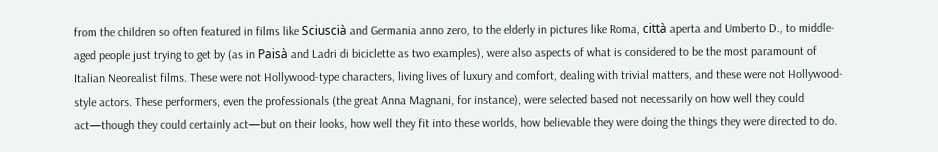from the children so often featured in films like Sciuscià and Germania anno zero, to the elderly in pictures like Roma, città aperta and Umberto D., to middle-aged people just trying to get by (as in Paisà and Ladri di biciclette as two examples), were also aspects of what is considered to be the most paramount of Italian Neorealist films. These were not Hollywood-type characters, living lives of luxury and comfort, dealing with trivial matters, and these were not Hollywood-style actors. These performers, even the professionals (the great Anna Magnani, for instance), were selected based not necessarily on how well they could act—though they could certainly act—but on their looks, how well they fit into these worlds, how believable they were doing the things they were directed to do.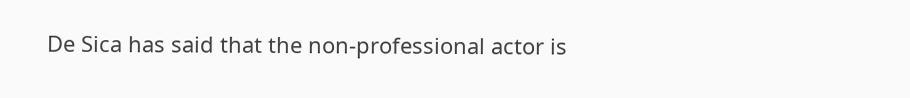De Sica has said that the non-professional actor is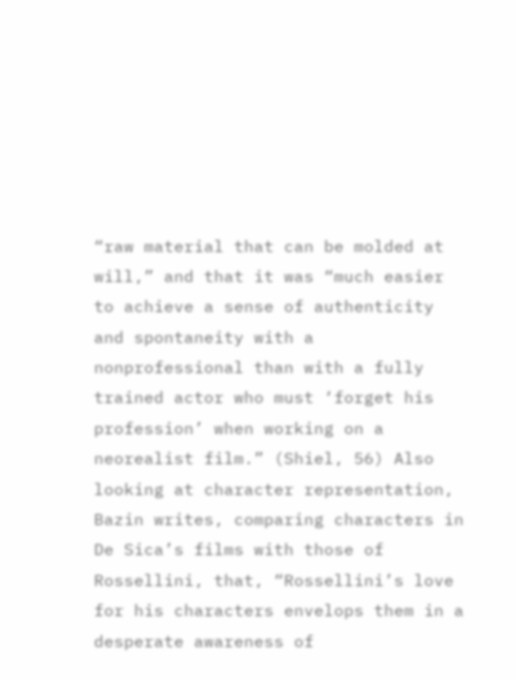“raw material that can be molded at will,” and that it was “much easier to achieve a sense of authenticity and spontaneity with a nonprofessional than with a fully trained actor who must ‘forget his profession’ when working on a neorealist film.” (Shiel, 56) Also looking at character representation, Bazin writes, comparing characters in De Sica’s films with those of Rossellini, that, “Rossellini’s love for his characters envelops them in a desperate awareness of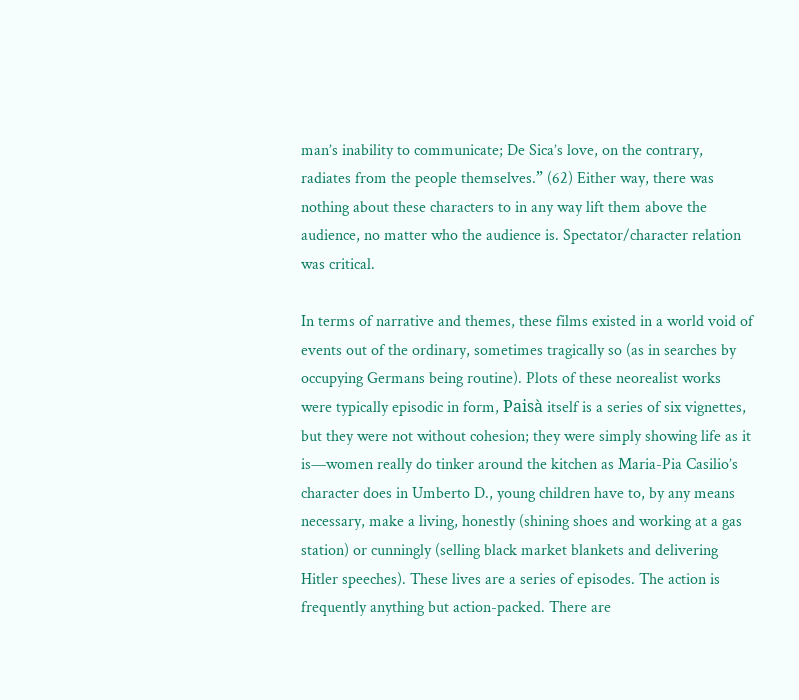man’s inability to communicate; De Sica’s love, on the contrary, radiates from the people themselves.” (62) Either way, there was nothing about these characters to in any way lift them above the audience, no matter who the audience is. Spectator/character relation was critical.

In terms of narrative and themes, these films existed in a world void of events out of the ordinary, sometimes tragically so (as in searches by occupying Germans being routine). Plots of these neorealist works were typically episodic in form, Paisà itself is a series of six vignettes, but they were not without cohesion; they were simply showing life as it is—women really do tinker around the kitchen as Maria-Pia Casilio’s character does in Umberto D., young children have to, by any means necessary, make a living, honestly (shining shoes and working at a gas station) or cunningly (selling black market blankets and delivering Hitler speeches). These lives are a series of episodes. The action is frequently anything but action-packed. There are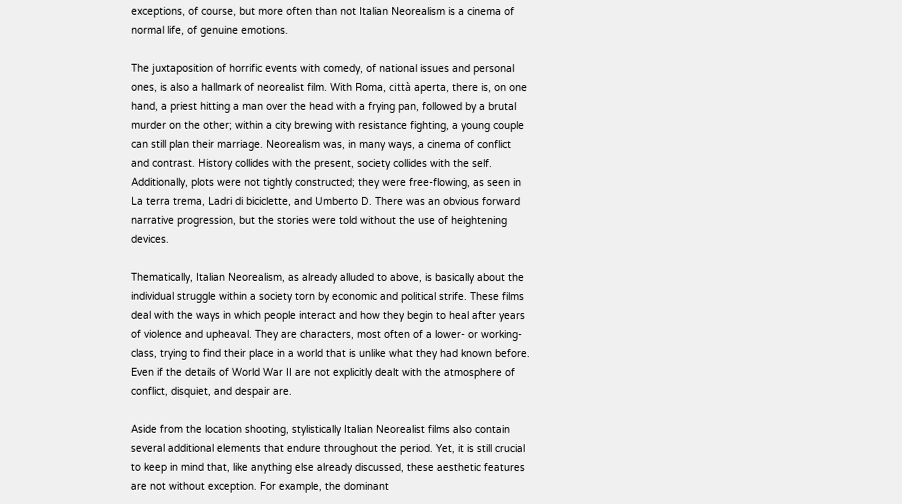exceptions, of course, but more often than not Italian Neorealism is a cinema of normal life, of genuine emotions.

The juxtaposition of horrific events with comedy, of national issues and personal ones, is also a hallmark of neorealist film. With Roma, città aperta, there is, on one hand, a priest hitting a man over the head with a frying pan, followed by a brutal murder on the other; within a city brewing with resistance fighting, a young couple can still plan their marriage. Neorealism was, in many ways, a cinema of conflict and contrast. History collides with the present, society collides with the self. Additionally, plots were not tightly constructed; they were free-flowing, as seen in La terra trema, Ladri di biciclette, and Umberto D. There was an obvious forward narrative progression, but the stories were told without the use of heightening devices.

Thematically, Italian Neorealism, as already alluded to above, is basically about the individual struggle within a society torn by economic and political strife. These films deal with the ways in which people interact and how they begin to heal after years of violence and upheaval. They are characters, most often of a lower- or working-class, trying to find their place in a world that is unlike what they had known before. Even if the details of World War II are not explicitly dealt with the atmosphere of conflict, disquiet, and despair are.

Aside from the location shooting, stylistically Italian Neorealist films also contain several additional elements that endure throughout the period. Yet, it is still crucial to keep in mind that, like anything else already discussed, these aesthetic features are not without exception. For example, the dominant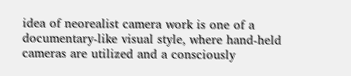idea of neorealist camera work is one of a documentary-like visual style, where hand-held cameras are utilized and a consciously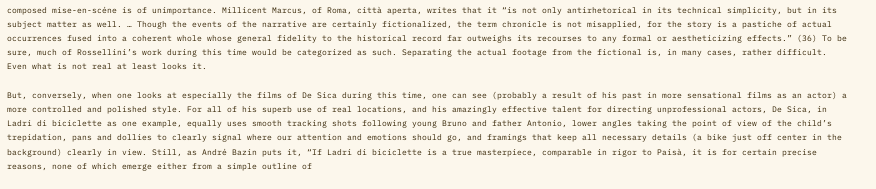composed mise-en-scéne is of unimportance. Millicent Marcus, of Roma, città aperta, writes that it “is not only antirhetorical in its technical simplicity, but in its subject matter as well. … Though the events of the narrative are certainly fictionalized, the term chronicle is not misapplied, for the story is a pastiche of actual occurrences fused into a coherent whole whose general fidelity to the historical record far outweighs its recourses to any formal or aestheticizing effects.” (36) To be sure, much of Rossellini’s work during this time would be categorized as such. Separating the actual footage from the fictional is, in many cases, rather difficult. Even what is not real at least looks it.

But, conversely, when one looks at especially the films of De Sica during this time, one can see (probably a result of his past in more sensational films as an actor) a more controlled and polished style. For all of his superb use of real locations, and his amazingly effective talent for directing unprofessional actors, De Sica, in Ladri di biciclette as one example, equally uses smooth tracking shots following young Bruno and father Antonio, lower angles taking the point of view of the child’s trepidation, pans and dollies to clearly signal where our attention and emotions should go, and framings that keep all necessary details (a bike just off center in the background) clearly in view. Still, as André Bazin puts it, “If Ladri di biciclette is a true masterpiece, comparable in rigor to Paisà, it is for certain precise reasons, none of which emerge either from a simple outline of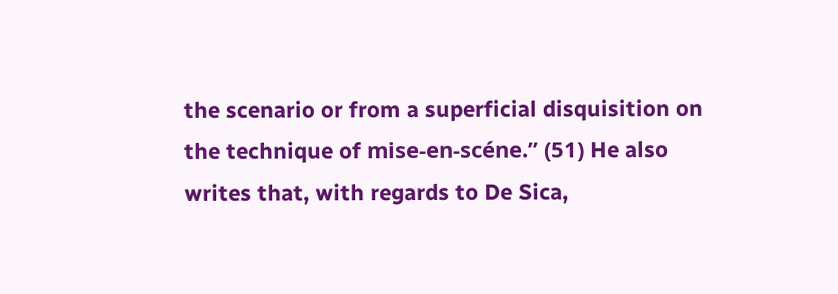the scenario or from a superficial disquisition on the technique of mise-en-scéne.” (51) He also writes that, with regards to De Sica,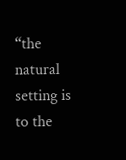“the natural setting is to the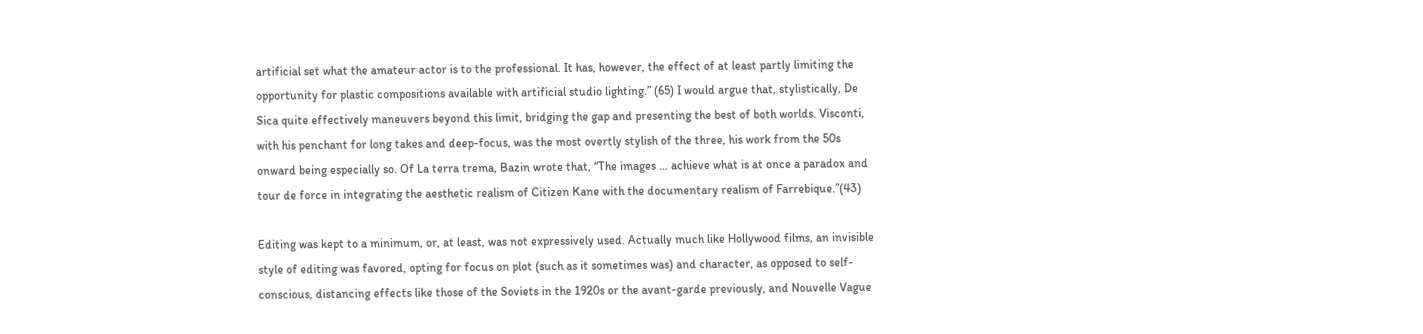artificial set what the amateur actor is to the professional. It has, however, the effect of at least partly limiting the opportunity for plastic compositions available with artificial studio lighting.” (65) I would argue that, stylistically, De Sica quite effectively maneuvers beyond this limit, bridging the gap and presenting the best of both worlds. Visconti, with his penchant for long takes and deep-focus, was the most overtly stylish of the three, his work from the 50s onward being especially so. Of La terra trema, Bazin wrote that, “The images … achieve what is at once a paradox and tour de force in integrating the aesthetic realism of Citizen Kane with the documentary realism of Farrebique.”(43)

Editing was kept to a minimum, or, at least, was not expressively used. Actually much like Hollywood films, an invisible style of editing was favored, opting for focus on plot (such as it sometimes was) and character, as opposed to self-conscious, distancing effects like those of the Soviets in the 1920s or the avant-garde previously, and Nouvelle Vague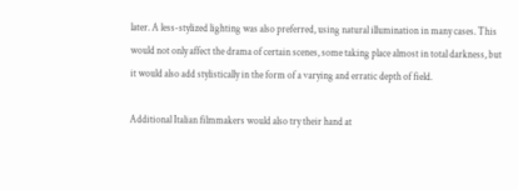later. A less-stylized lighting was also preferred, using natural illumination in many cases. This would not only affect the drama of certain scenes, some taking place almost in total darkness, but it would also add stylistically in the form of a varying and erratic depth of field.

Additional Italian filmmakers would also try their hand at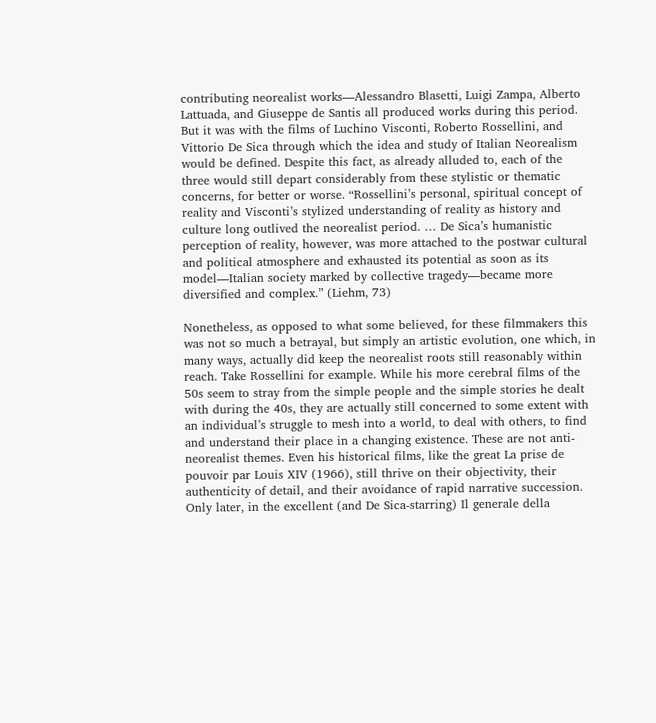contributing neorealist works—Alessandro Blasetti, Luigi Zampa, Alberto Lattuada, and Giuseppe de Santis all produced works during this period. But it was with the films of Luchino Visconti, Roberto Rossellini, and Vittorio De Sica through which the idea and study of Italian Neorealism would be defined. Despite this fact, as already alluded to, each of the three would still depart considerably from these stylistic or thematic concerns, for better or worse. “Rossellini’s personal, spiritual concept of reality and Visconti’s stylized understanding of reality as history and culture long outlived the neorealist period. … De Sica’s humanistic perception of reality, however, was more attached to the postwar cultural and political atmosphere and exhausted its potential as soon as its model—Italian society marked by collective tragedy—became more diversified and complex.” (Liehm, 73)

Nonetheless, as opposed to what some believed, for these filmmakers this was not so much a betrayal, but simply an artistic evolution, one which, in many ways, actually did keep the neorealist roots still reasonably within reach. Take Rossellini for example. While his more cerebral films of the 50s seem to stray from the simple people and the simple stories he dealt with during the 40s, they are actually still concerned to some extent with an individual’s struggle to mesh into a world, to deal with others, to find and understand their place in a changing existence. These are not anti-neorealist themes. Even his historical films, like the great La prise de pouvoir par Louis XIV (1966), still thrive on their objectivity, their authenticity of detail, and their avoidance of rapid narrative succession. Only later, in the excellent (and De Sica-starring) Il generale della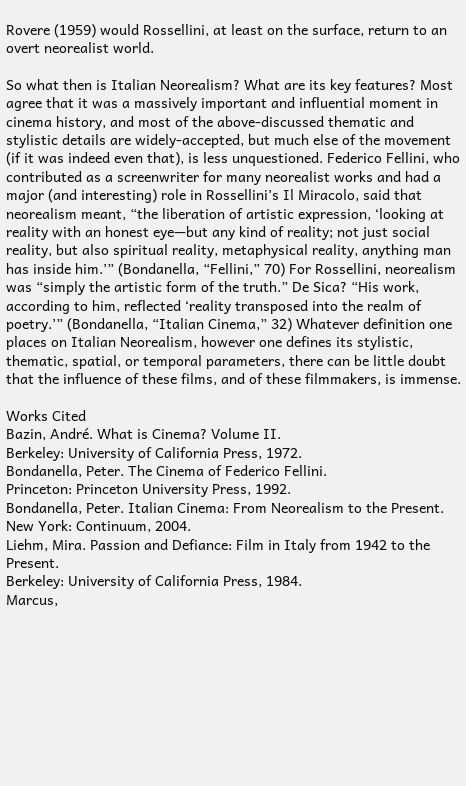Rovere (1959) would Rossellini, at least on the surface, return to an overt neorealist world.

So what then is Italian Neorealism? What are its key features? Most agree that it was a massively important and influential moment in cinema history, and most of the above-discussed thematic and stylistic details are widely-accepted, but much else of the movement (if it was indeed even that), is less unquestioned. Federico Fellini, who contributed as a screenwriter for many neorealist works and had a major (and interesting) role in Rossellini’s Il Miracolo, said that neorealism meant, “the liberation of artistic expression, ‘looking at reality with an honest eye—but any kind of reality; not just social reality, but also spiritual reality, metaphysical reality, anything man has inside him.’” (Bondanella, “Fellini,” 70) For Rossellini, neorealism was “simply the artistic form of the truth.” De Sica? “His work, according to him, reflected ‘reality transposed into the realm of poetry.’” (Bondanella, “Italian Cinema,” 32) Whatever definition one places on Italian Neorealism, however one defines its stylistic, thematic, spatial, or temporal parameters, there can be little doubt that the influence of these films, and of these filmmakers, is immense.

Works Cited
Bazin, André. What is Cinema? Volume II.
Berkeley: University of California Press, 1972.
Bondanella, Peter. The Cinema of Federico Fellini.
Princeton: Princeton University Press, 1992.
Bondanella, Peter. Italian Cinema: From Neorealism to the Present.
New York: Continuum, 2004.
Liehm, Mira. Passion and Defiance: Film in Italy from 1942 to the Present.
Berkeley: University of California Press, 1984.
Marcus,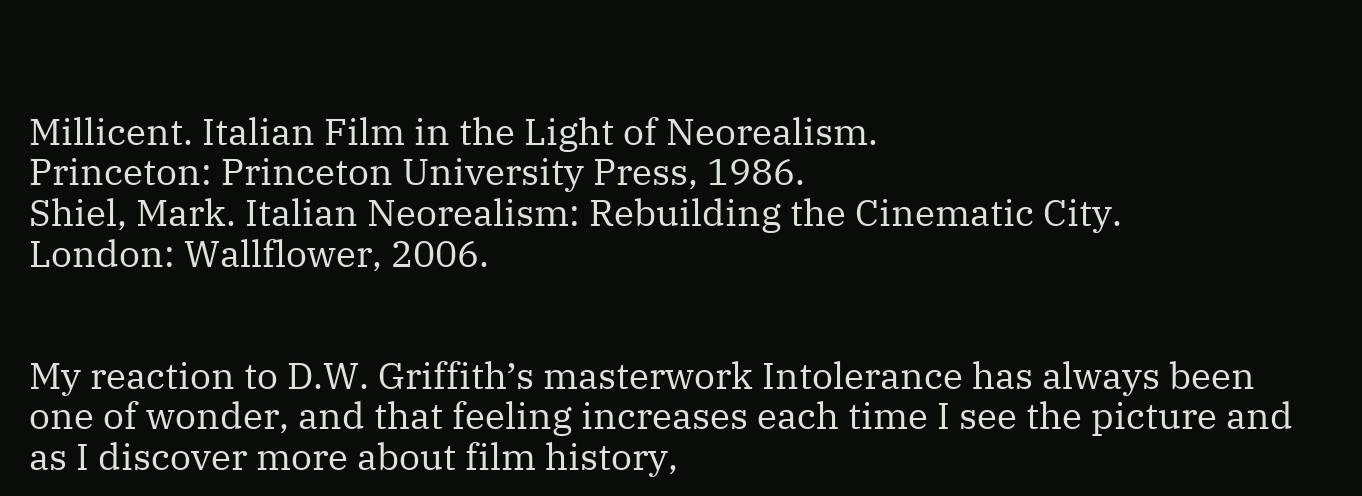Millicent. Italian Film in the Light of Neorealism.
Princeton: Princeton University Press, 1986.
Shiel, Mark. Italian Neorealism: Rebuilding the Cinematic City.
London: Wallflower, 2006.


My reaction to D.W. Griffith’s masterwork Intolerance has always been one of wonder, and that feeling increases each time I see the picture and as I discover more about film history,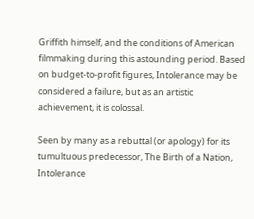Griffith himself, and the conditions of American filmmaking during this astounding period. Based on budget-to-profit figures, Intolerance may be considered a failure, but as an artistic achievement, it is colossal.

Seen by many as a rebuttal (or apology) for its tumultuous predecessor, The Birth of a Nation, Intolerance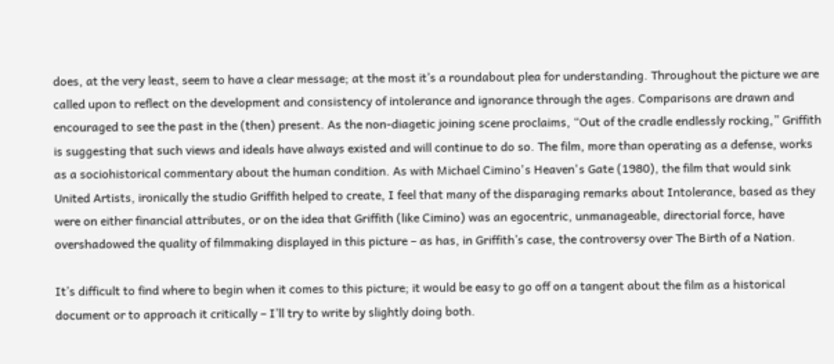does, at the very least, seem to have a clear message; at the most it’s a roundabout plea for understanding. Throughout the picture we are called upon to reflect on the development and consistency of intolerance and ignorance through the ages. Comparisons are drawn and encouraged to see the past in the (then) present. As the non-diagetic joining scene proclaims, “Out of the cradle endlessly rocking,” Griffith is suggesting that such views and ideals have always existed and will continue to do so. The film, more than operating as a defense, works as a sociohistorical commentary about the human condition. As with Michael Cimino's Heaven's Gate (1980), the film that would sink United Artists, ironically the studio Griffith helped to create, I feel that many of the disparaging remarks about Intolerance, based as they were on either financial attributes, or on the idea that Griffith (like Cimino) was an egocentric, unmanageable, directorial force, have overshadowed the quality of filmmaking displayed in this picture – as has, in Griffith’s case, the controversy over The Birth of a Nation.

It’s difficult to find where to begin when it comes to this picture; it would be easy to go off on a tangent about the film as a historical document or to approach it critically – I’ll try to write by slightly doing both.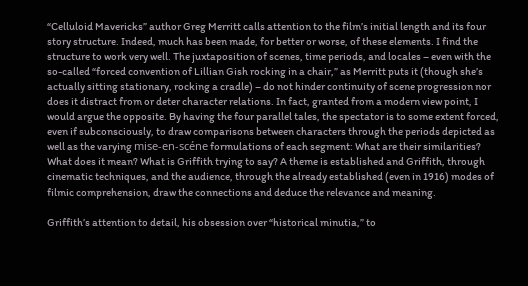“Celluloid Mavericks” author Greg Merritt calls attention to the film’s initial length and its four story structure. Indeed, much has been made, for better or worse, of these elements. I find the structure to work very well. The juxtaposition of scenes, time periods, and locales – even with the so-called “forced convention of Lillian Gish rocking in a chair,” as Merritt puts it (though she’s actually sitting stationary, rocking a cradle) – do not hinder continuity of scene progression nor does it distract from or deter character relations. In fact, granted from a modern view point, I would argue the opposite. By having the four parallel tales, the spectator is to some extent forced, even if subconsciously, to draw comparisons between characters through the periods depicted as well as the varying mise-en-scéne formulations of each segment: What are their similarities? What does it mean? What is Griffith trying to say? A theme is established and Griffith, through cinematic techniques, and the audience, through the already established (even in 1916) modes of filmic comprehension, draw the connections and deduce the relevance and meaning.

Griffith’s attention to detail, his obsession over “historical minutia,” to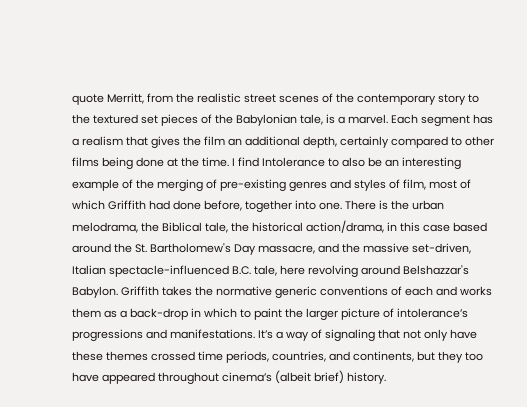quote Merritt, from the realistic street scenes of the contemporary story to the textured set pieces of the Babylonian tale, is a marvel. Each segment has a realism that gives the film an additional depth, certainly compared to other films being done at the time. I find Intolerance to also be an interesting example of the merging of pre-existing genres and styles of film, most of which Griffith had done before, together into one. There is the urban melodrama, the Biblical tale, the historical action/drama, in this case based around the St. Bartholomew's Day massacre, and the massive set-driven, Italian spectacle-influenced B.C. tale, here revolving around Belshazzar's Babylon. Griffith takes the normative generic conventions of each and works them as a back-drop in which to paint the larger picture of intolerance’s progressions and manifestations. It’s a way of signaling that not only have these themes crossed time periods, countries, and continents, but they too have appeared throughout cinema’s (albeit brief) history.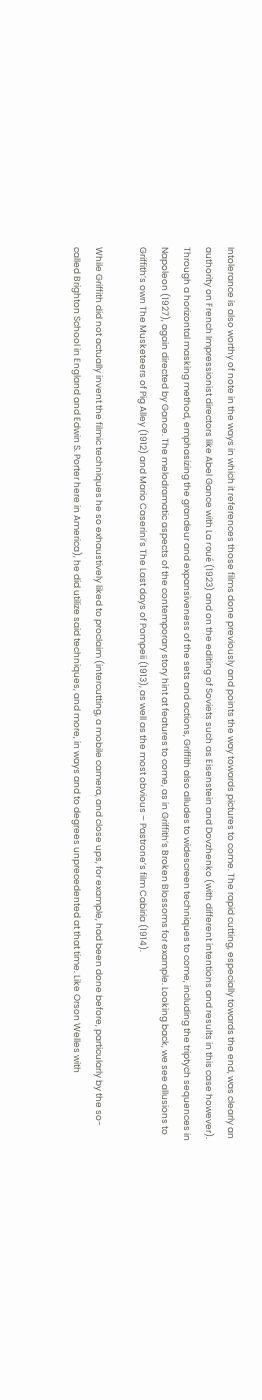Intolerance is also worthy of note in the ways in which it references those films done previously and points the way towards pictures to come. The rapid cutting, especially towards the end, was clearly an authority on French Impressionist directors like Abel Gance with La roué (1923) and on the editing of Soviets such as Eisenstein and Dovzhenko (with different intentions and results in this case however). Through a horizontal masking method, emphasizing the grandeur and expansiveness of the sets and actions, Griffith also alludes to widescreen techniques to come, including the triptych sequences in Napoleon (1927), again directed by Gance. The melodramatic aspects of the contemporary story hint at features to come, as in Griffith’s Broken Blossoms for example. Looking back, we see allusions to Griffith’s own The Musketeers of Pig Alley (1912) and Mario Caserini’s The Last days of Pompeii (1913), as well as the most obvious – Pastrone’s film Cabiria (1914).

While Griffith did not actually invent the filmic techniques he so exhaustively liked to proclaim (intercutting, a mobile camera, and close ups, for example, had been done before, particularly by the so-called Brighton School in England and Edwin S. Porter here in America), he did utilize said techniques, and more, in ways and to degrees unprecedented at that time. Like Orson Welles with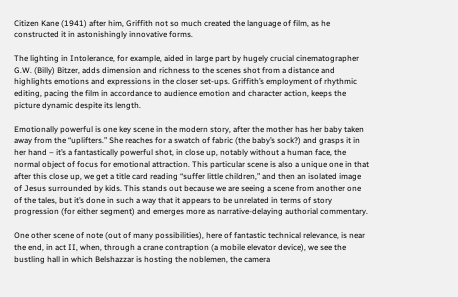Citizen Kane (1941) after him, Griffith not so much created the language of film, as he constructed it in astonishingly innovative forms.

The lighting in Intolerance, for example, aided in large part by hugely crucial cinematographer G.W. (Billy) Bitzer, adds dimension and richness to the scenes shot from a distance and highlights emotions and expressions in the closer set-ups. Griffith’s employment of rhythmic editing, pacing the film in accordance to audience emotion and character action, keeps the picture dynamic despite its length.

Emotionally powerful is one key scene in the modern story, after the mother has her baby taken away from the “uplifters.” She reaches for a swatch of fabric (the baby’s sock?) and grasps it in her hand – it’s a fantastically powerful shot, in close up, notably without a human face, the normal object of focus for emotional attraction. This particular scene is also a unique one in that after this close up, we get a title card reading “suffer little children,” and then an isolated image of Jesus surrounded by kids. This stands out because we are seeing a scene from another one of the tales, but it’s done in such a way that it appears to be unrelated in terms of story progression (for either segment) and emerges more as narrative-delaying authorial commentary.

One other scene of note (out of many possibilities), here of fantastic technical relevance, is near the end, in act II, when, through a crane contraption (a mobile elevator device), we see the bustling hall in which Belshazzar is hosting the noblemen, the camera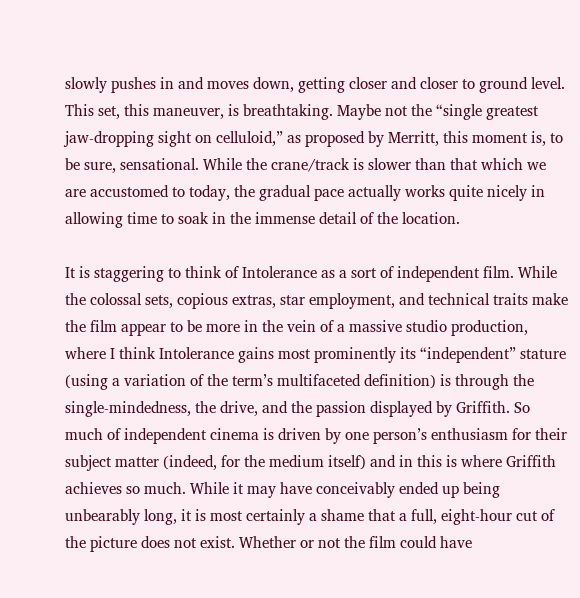slowly pushes in and moves down, getting closer and closer to ground level. This set, this maneuver, is breathtaking. Maybe not the “single greatest jaw-dropping sight on celluloid,” as proposed by Merritt, this moment is, to be sure, sensational. While the crane/track is slower than that which we are accustomed to today, the gradual pace actually works quite nicely in allowing time to soak in the immense detail of the location.

It is staggering to think of Intolerance as a sort of independent film. While the colossal sets, copious extras, star employment, and technical traits make the film appear to be more in the vein of a massive studio production, where I think Intolerance gains most prominently its “independent” stature (using a variation of the term’s multifaceted definition) is through the single-mindedness, the drive, and the passion displayed by Griffith. So much of independent cinema is driven by one person’s enthusiasm for their subject matter (indeed, for the medium itself) and in this is where Griffith achieves so much. While it may have conceivably ended up being unbearably long, it is most certainly a shame that a full, eight-hour cut of the picture does not exist. Whether or not the film could have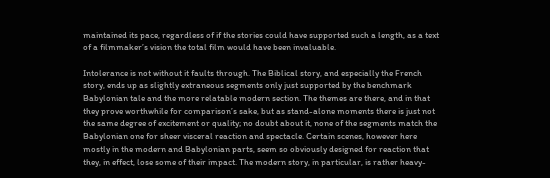maintained its pace, regardless of if the stories could have supported such a length, as a text of a filmmaker’s vision the total film would have been invaluable.

Intolerance is not without it faults through. The Biblical story, and especially the French story, ends up as slightly extraneous segments only just supported by the benchmark Babylonian tale and the more relatable modern section. The themes are there, and in that they prove worthwhile for comparison’s sake, but as stand-alone moments there is just not the same degree of excitement or quality; no doubt about it, none of the segments match the Babylonian one for sheer visceral reaction and spectacle. Certain scenes, however here mostly in the modern and Babylonian parts, seem so obviously designed for reaction that they, in effect, lose some of their impact. The modern story, in particular, is rather heavy-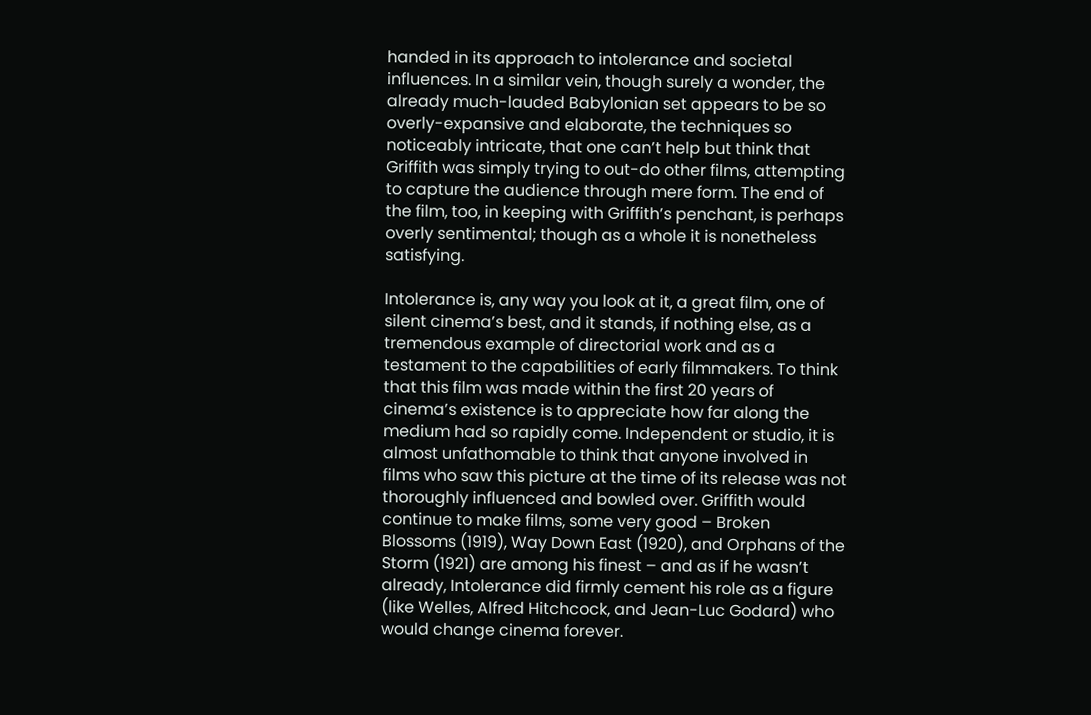handed in its approach to intolerance and societal influences. In a similar vein, though surely a wonder, the already much-lauded Babylonian set appears to be so overly-expansive and elaborate, the techniques so noticeably intricate, that one can’t help but think that Griffith was simply trying to out-do other films, attempting to capture the audience through mere form. The end of the film, too, in keeping with Griffith’s penchant, is perhaps overly sentimental; though as a whole it is nonetheless satisfying.

Intolerance is, any way you look at it, a great film, one of silent cinema’s best, and it stands, if nothing else, as a tremendous example of directorial work and as a testament to the capabilities of early filmmakers. To think that this film was made within the first 20 years of cinema’s existence is to appreciate how far along the medium had so rapidly come. Independent or studio, it is almost unfathomable to think that anyone involved in films who saw this picture at the time of its release was not thoroughly influenced and bowled over. Griffith would continue to make films, some very good – Broken Blossoms (1919), Way Down East (1920), and Orphans of the Storm (1921) are among his finest – and as if he wasn’t already, Intolerance did firmly cement his role as a figure (like Welles, Alfred Hitchcock, and Jean-Luc Godard) who would change cinema forever.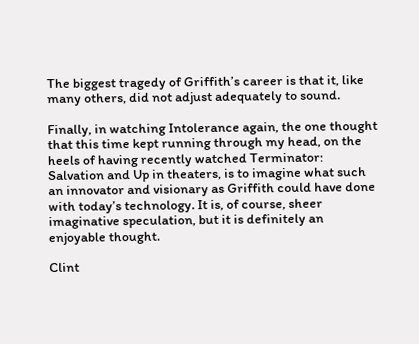The biggest tragedy of Griffith’s career is that it, like many others, did not adjust adequately to sound.

Finally, in watching Intolerance again, the one thought that this time kept running through my head, on the heels of having recently watched Terminator: Salvation and Up in theaters, is to imagine what such an innovator and visionary as Griffith could have done with today’s technology. It is, of course, sheer imaginative speculation, but it is definitely an enjoyable thought.

Clint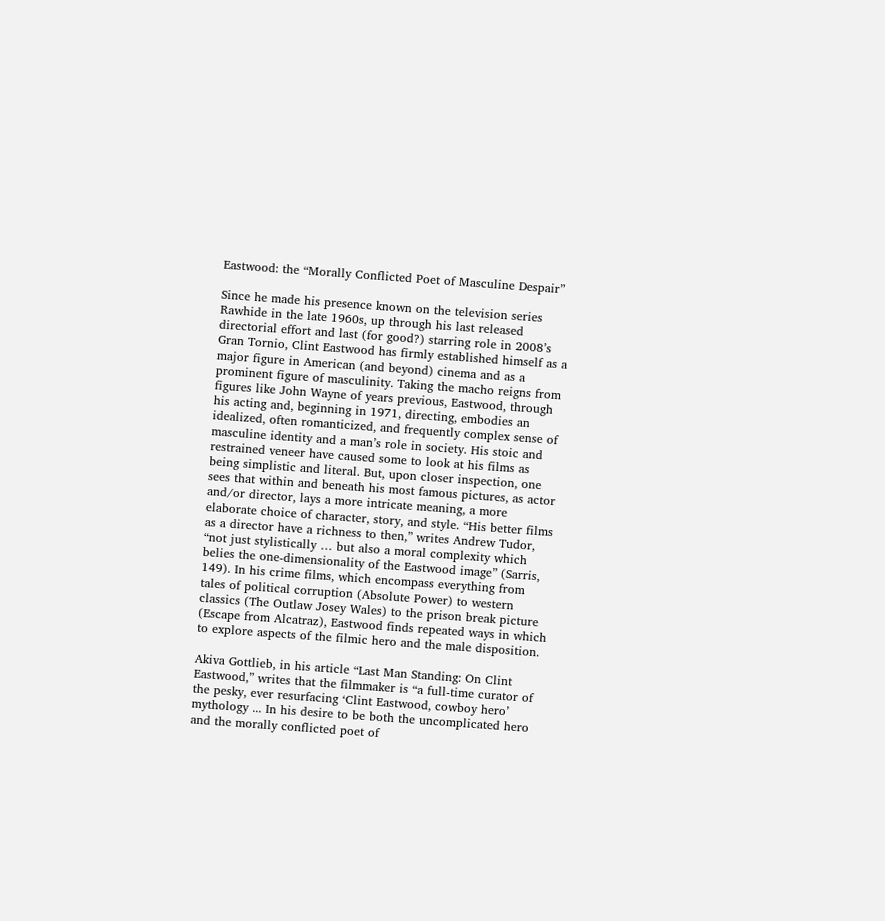Eastwood: the “Morally Conflicted Poet of Masculine Despair”

Since he made his presence known on the television series Rawhide in the late 1960s, up through his last released directorial effort and last (for good?) starring role in 2008’s Gran Tornio, Clint Eastwood has firmly established himself as a major figure in American (and beyond) cinema and as a prominent figure of masculinity. Taking the macho reigns from figures like John Wayne of years previous, Eastwood, through his acting and, beginning in 1971, directing, embodies an idealized, often romanticized, and frequently complex sense of masculine identity and a man’s role in society. His stoic and restrained veneer have caused some to look at his films as being simplistic and literal. But, upon closer inspection, one sees that within and beneath his most famous pictures, as actor and/or director, lays a more intricate meaning, a more elaborate choice of character, story, and style. “His better films as a director have a richness to then,” writes Andrew Tudor, “not just stylistically … but also a moral complexity which belies the one-dimensionality of the Eastwood image” (Sarris, 149). In his crime films, which encompass everything from tales of political corruption (Absolute Power) to western classics (The Outlaw Josey Wales) to the prison break picture (Escape from Alcatraz), Eastwood finds repeated ways in which to explore aspects of the filmic hero and the male disposition.

Akiva Gottlieb, in his article “Last Man Standing: On Clint Eastwood,” writes that the filmmaker is “a full-time curator of the pesky, ever resurfacing ‘Clint Eastwood, cowboy hero’ mythology ... In his desire to be both the uncomplicated hero and the morally conflicted poet of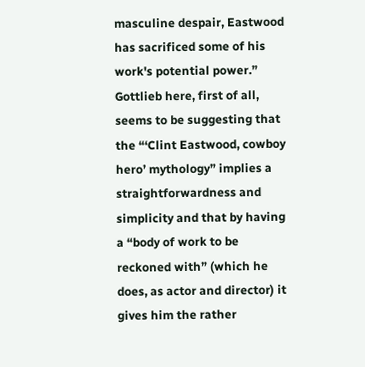masculine despair, Eastwood has sacrificed some of his work's potential power.” Gottlieb here, first of all, seems to be suggesting that the “‘Clint Eastwood, cowboy hero’ mythology” implies a straightforwardness and simplicity and that by having a “body of work to be reckoned with” (which he does, as actor and director) it gives him the rather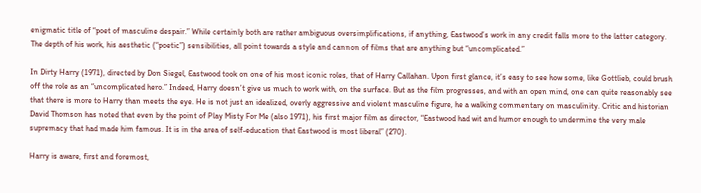enigmatic title of “poet of masculine despair.” While certainly both are rather ambiguous oversimplifications, if anything, Eastwood’s work in any credit falls more to the latter category. The depth of his work, his aesthetic (“poetic”) sensibilities, all point towards a style and cannon of films that are anything but “uncomplicated.”

In Dirty Harry (1971), directed by Don Siegel, Eastwood took on one of his most iconic roles, that of Harry Callahan. Upon first glance, it’s easy to see how some, like Gottlieb, could brush off the role as an “uncomplicated hero.” Indeed, Harry doesn’t give us much to work with, on the surface. But as the film progresses, and with an open mind, one can quite reasonably see that there is more to Harry than meets the eye. He is not just an idealized, overly aggressive and violent masculine figure, he a walking commentary on masculinity. Critic and historian David Thomson has noted that even by the point of Play Misty For Me (also 1971), his first major film as director, “Eastwood had wit and humor enough to undermine the very male supremacy that had made him famous. It is in the area of self-education that Eastwood is most liberal” (270).

Harry is aware, first and foremost,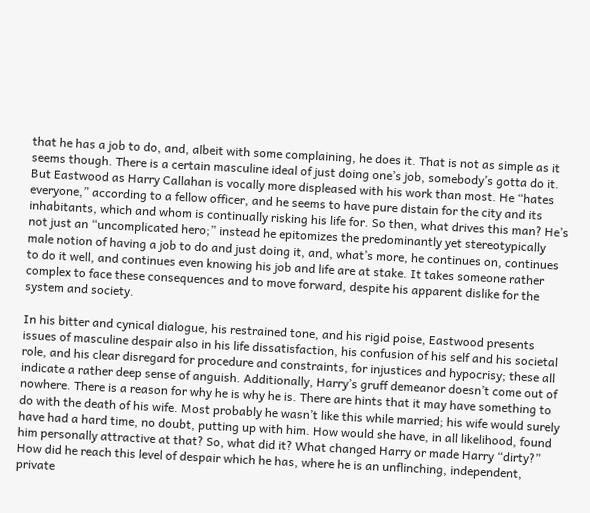that he has a job to do, and, albeit with some complaining, he does it. That is not as simple as it seems though. There is a certain masculine ideal of just doing one’s job, somebody’s gotta do it. But Eastwood as Harry Callahan is vocally more displeased with his work than most. He “hates everyone,” according to a fellow officer, and he seems to have pure distain for the city and its inhabitants, which and whom is continually risking his life for. So then, what drives this man? He’s not just an “uncomplicated hero;” instead he epitomizes the predominantly yet stereotypically male notion of having a job to do and just doing it, and, what’s more, he continues on, continues to do it well, and continues even knowing his job and life are at stake. It takes someone rather complex to face these consequences and to move forward, despite his apparent dislike for the system and society.

In his bitter and cynical dialogue, his restrained tone, and his rigid poise, Eastwood presents issues of masculine despair also in his life dissatisfaction, his confusion of his self and his societal role, and his clear disregard for procedure and constraints, for injustices and hypocrisy; these all indicate a rather deep sense of anguish. Additionally, Harry’s gruff demeanor doesn’t come out of nowhere. There is a reason for why he is why he is. There are hints that it may have something to do with the death of his wife. Most probably he wasn’t like this while married; his wife would surely have had a hard time, no doubt, putting up with him. How would she have, in all likelihood, found him personally attractive at that? So, what did it? What changed Harry or made Harry “dirty?” How did he reach this level of despair which he has, where he is an unflinching, independent, private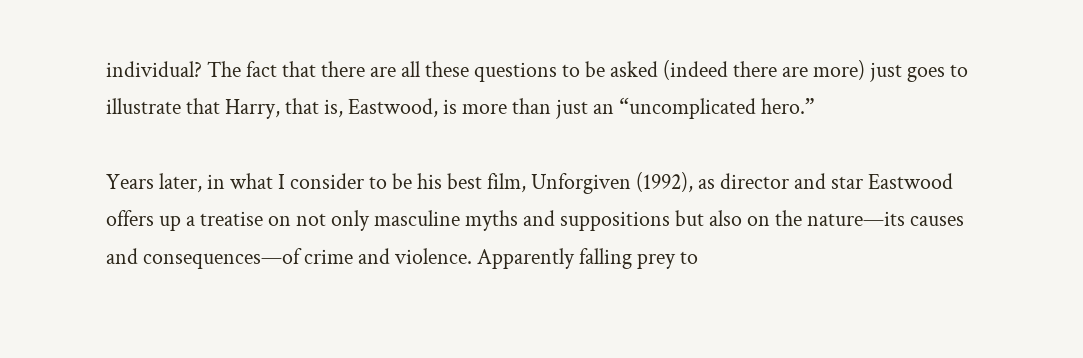individual? The fact that there are all these questions to be asked (indeed there are more) just goes to illustrate that Harry, that is, Eastwood, is more than just an “uncomplicated hero.”

Years later, in what I consider to be his best film, Unforgiven (1992), as director and star Eastwood offers up a treatise on not only masculine myths and suppositions but also on the nature—its causes and consequences—of crime and violence. Apparently falling prey to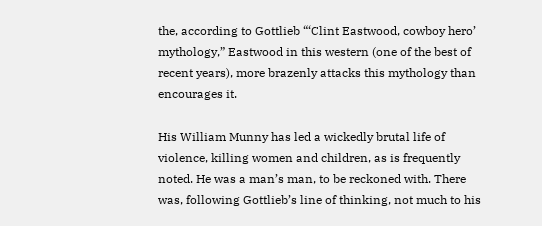the, according to Gottlieb “‘Clint Eastwood, cowboy hero’ mythology,” Eastwood in this western (one of the best of recent years), more brazenly attacks this mythology than encourages it.

His William Munny has led a wickedly brutal life of violence, killing women and children, as is frequently noted. He was a man’s man, to be reckoned with. There was, following Gottlieb’s line of thinking, not much to his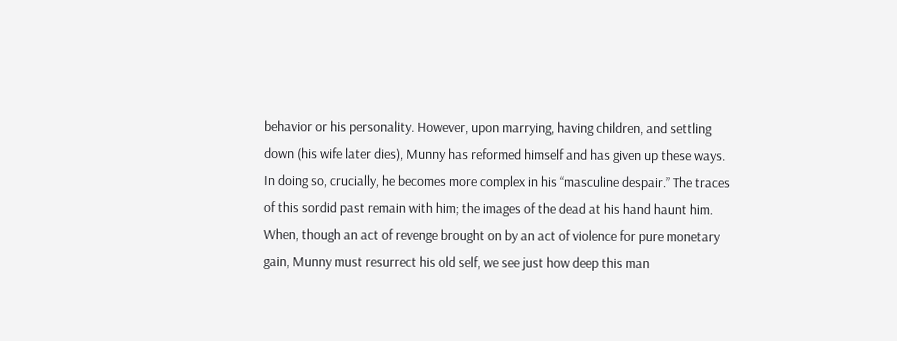behavior or his personality. However, upon marrying, having children, and settling down (his wife later dies), Munny has reformed himself and has given up these ways. In doing so, crucially, he becomes more complex in his “masculine despair.” The traces of this sordid past remain with him; the images of the dead at his hand haunt him. When, though an act of revenge brought on by an act of violence for pure monetary gain, Munny must resurrect his old self, we see just how deep this man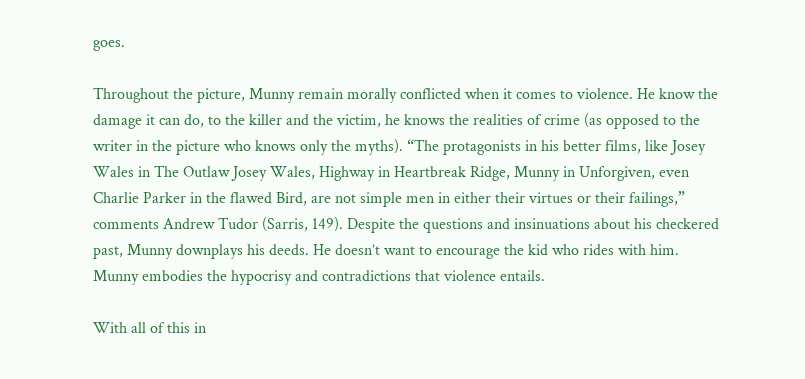goes.

Throughout the picture, Munny remain morally conflicted when it comes to violence. He know the damage it can do, to the killer and the victim, he knows the realities of crime (as opposed to the writer in the picture who knows only the myths). “The protagonists in his better films, like Josey Wales in The Outlaw Josey Wales, Highway in Heartbreak Ridge, Munny in Unforgiven, even Charlie Parker in the flawed Bird, are not simple men in either their virtues or their failings,” comments Andrew Tudor (Sarris, 149). Despite the questions and insinuations about his checkered past, Munny downplays his deeds. He doesn’t want to encourage the kid who rides with him. Munny embodies the hypocrisy and contradictions that violence entails.

With all of this in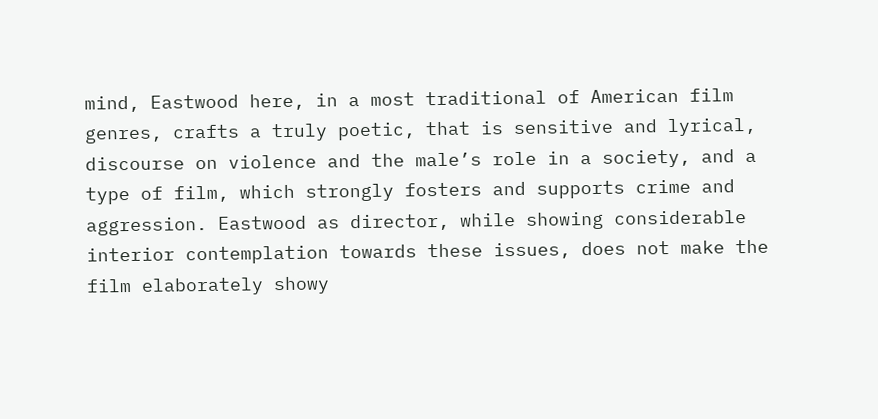mind, Eastwood here, in a most traditional of American film genres, crafts a truly poetic, that is sensitive and lyrical, discourse on violence and the male’s role in a society, and a type of film, which strongly fosters and supports crime and aggression. Eastwood as director, while showing considerable interior contemplation towards these issues, does not make the film elaborately showy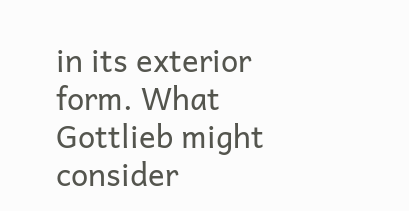in its exterior form. What Gottlieb might consider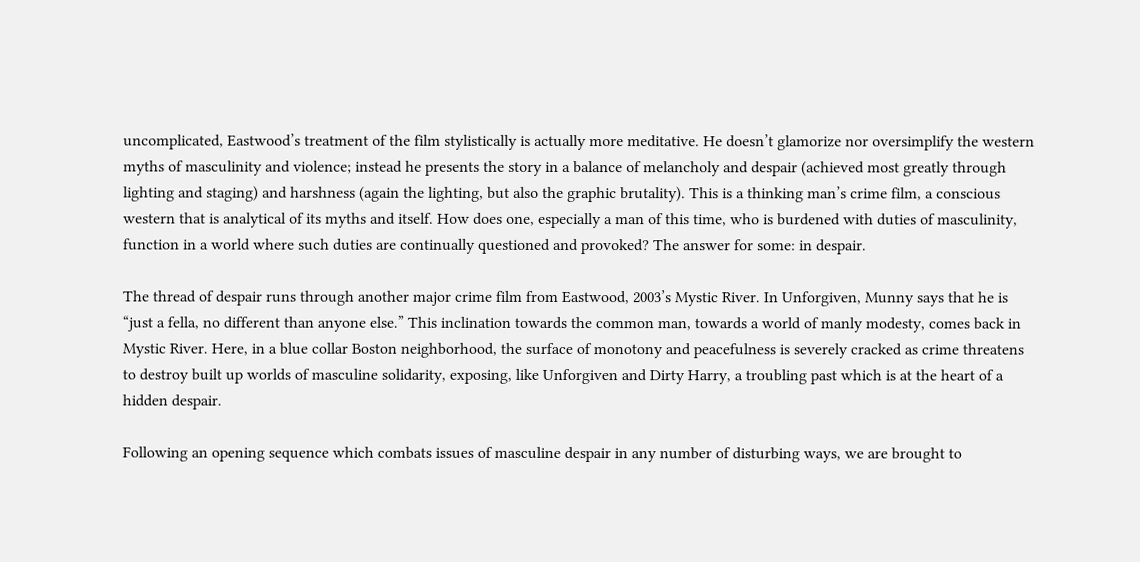uncomplicated, Eastwood’s treatment of the film stylistically is actually more meditative. He doesn’t glamorize nor oversimplify the western myths of masculinity and violence; instead he presents the story in a balance of melancholy and despair (achieved most greatly through lighting and staging) and harshness (again the lighting, but also the graphic brutality). This is a thinking man’s crime film, a conscious western that is analytical of its myths and itself. How does one, especially a man of this time, who is burdened with duties of masculinity, function in a world where such duties are continually questioned and provoked? The answer for some: in despair.

The thread of despair runs through another major crime film from Eastwood, 2003’s Mystic River. In Unforgiven, Munny says that he is “just a fella, no different than anyone else.” This inclination towards the common man, towards a world of manly modesty, comes back in Mystic River. Here, in a blue collar Boston neighborhood, the surface of monotony and peacefulness is severely cracked as crime threatens to destroy built up worlds of masculine solidarity, exposing, like Unforgiven and Dirty Harry, a troubling past which is at the heart of a hidden despair.

Following an opening sequence which combats issues of masculine despair in any number of disturbing ways, we are brought to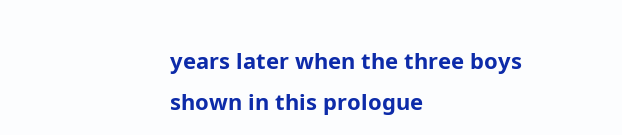years later when the three boys shown in this prologue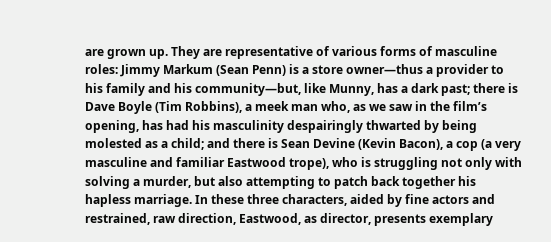are grown up. They are representative of various forms of masculine roles: Jimmy Markum (Sean Penn) is a store owner—thus a provider to his family and his community—but, like Munny, has a dark past; there is Dave Boyle (Tim Robbins), a meek man who, as we saw in the film’s opening, has had his masculinity despairingly thwarted by being molested as a child; and there is Sean Devine (Kevin Bacon), a cop (a very masculine and familiar Eastwood trope), who is struggling not only with solving a murder, but also attempting to patch back together his hapless marriage. In these three characters, aided by fine actors and restrained, raw direction, Eastwood, as director, presents exemplary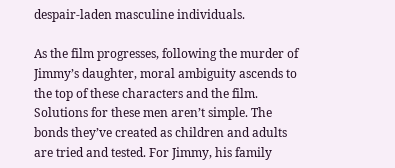despair-laden masculine individuals.

As the film progresses, following the murder of Jimmy’s daughter, moral ambiguity ascends to the top of these characters and the film. Solutions for these men aren’t simple. The bonds they’ve created as children and adults are tried and tested. For Jimmy, his family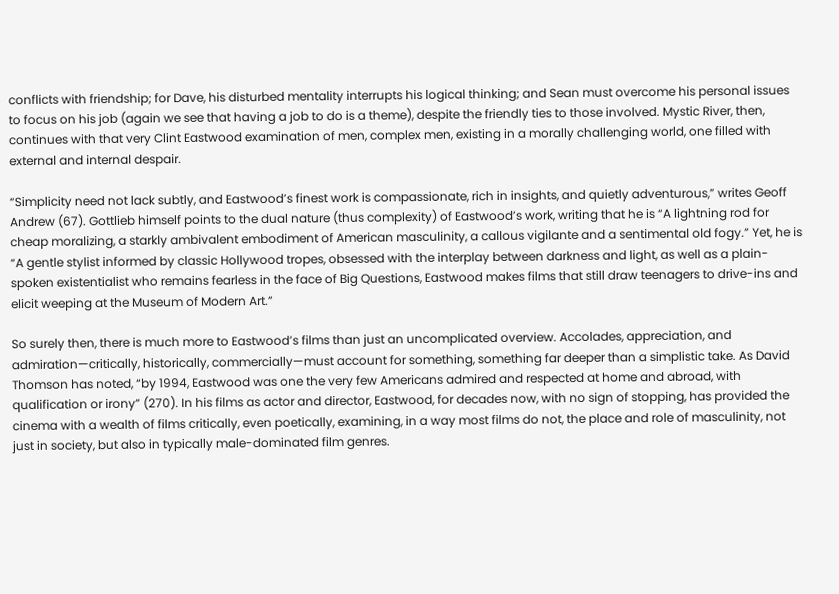conflicts with friendship; for Dave, his disturbed mentality interrupts his logical thinking; and Sean must overcome his personal issues to focus on his job (again we see that having a job to do is a theme), despite the friendly ties to those involved. Mystic River, then, continues with that very Clint Eastwood examination of men, complex men, existing in a morally challenging world, one filled with external and internal despair.

“Simplicity need not lack subtly, and Eastwood’s finest work is compassionate, rich in insights, and quietly adventurous,” writes Geoff Andrew (67). Gottlieb himself points to the dual nature (thus complexity) of Eastwood’s work, writing that he is “A lightning rod for cheap moralizing, a starkly ambivalent embodiment of American masculinity, a callous vigilante and a sentimental old fogy.” Yet, he is “A gentle stylist informed by classic Hollywood tropes, obsessed with the interplay between darkness and light, as well as a plain-spoken existentialist who remains fearless in the face of Big Questions, Eastwood makes films that still draw teenagers to drive-ins and elicit weeping at the Museum of Modern Art.”

So surely then, there is much more to Eastwood’s films than just an uncomplicated overview. Accolades, appreciation, and admiration—critically, historically, commercially—must account for something, something far deeper than a simplistic take. As David Thomson has noted, “by 1994, Eastwood was one the very few Americans admired and respected at home and abroad, with qualification or irony” (270). In his films as actor and director, Eastwood, for decades now, with no sign of stopping, has provided the cinema with a wealth of films critically, even poetically, examining, in a way most films do not, the place and role of masculinity, not just in society, but also in typically male-dominated film genres.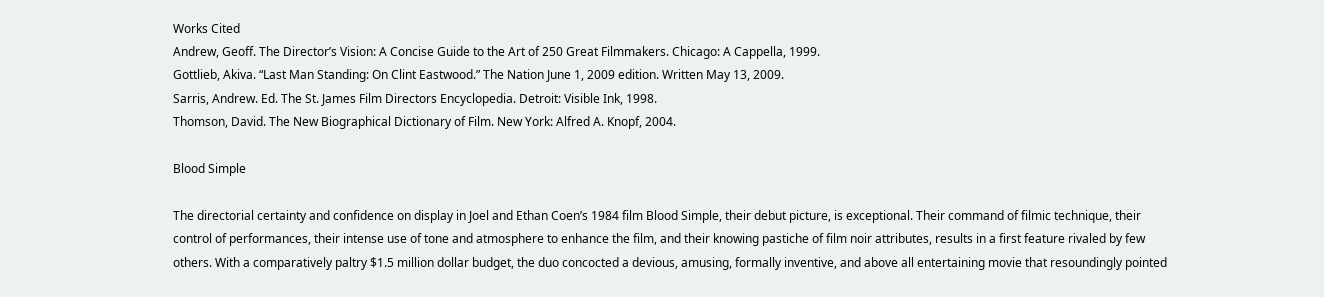Works Cited
Andrew, Geoff. The Director’s Vision: A Concise Guide to the Art of 250 Great Filmmakers. Chicago: A Cappella, 1999.
Gottlieb, Akiva. “Last Man Standing: On Clint Eastwood.” The Nation June 1, 2009 edition. Written May 13, 2009.
Sarris, Andrew. Ed. The St. James Film Directors Encyclopedia. Detroit: Visible Ink, 1998.
Thomson, David. The New Biographical Dictionary of Film. New York: Alfred A. Knopf, 2004.

Blood Simple

The directorial certainty and confidence on display in Joel and Ethan Coen’s 1984 film Blood Simple, their debut picture, is exceptional. Their command of filmic technique, their control of performances, their intense use of tone and atmosphere to enhance the film, and their knowing pastiche of film noir attributes, results in a first feature rivaled by few others. With a comparatively paltry $1.5 million dollar budget, the duo concocted a devious, amusing, formally inventive, and above all entertaining movie that resoundingly pointed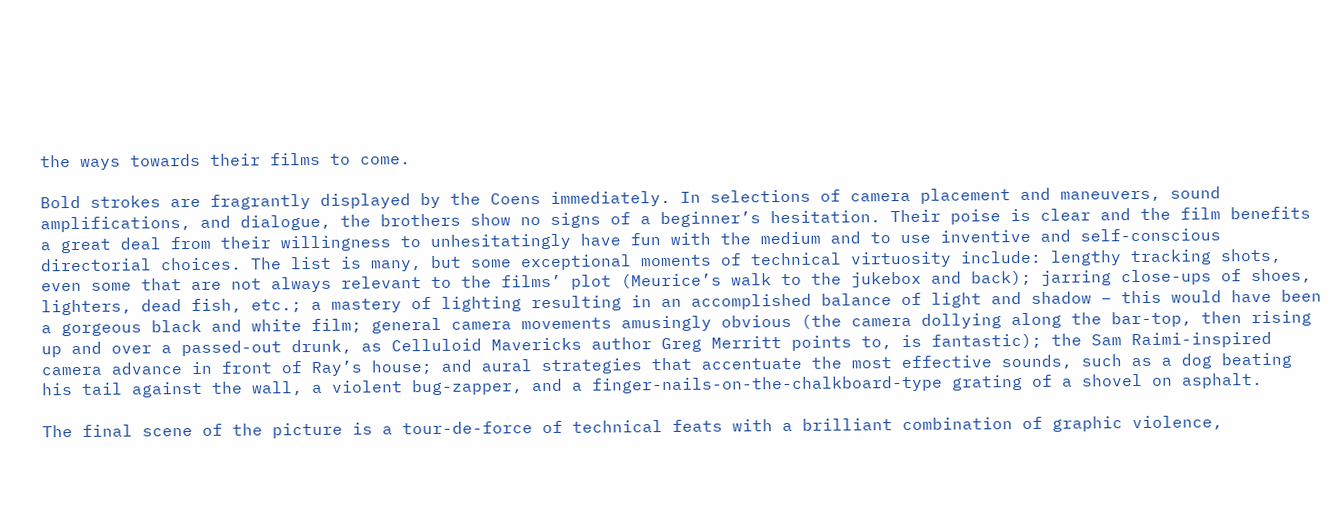the ways towards their films to come.

Bold strokes are fragrantly displayed by the Coens immediately. In selections of camera placement and maneuvers, sound amplifications, and dialogue, the brothers show no signs of a beginner’s hesitation. Their poise is clear and the film benefits a great deal from their willingness to unhesitatingly have fun with the medium and to use inventive and self-conscious directorial choices. The list is many, but some exceptional moments of technical virtuosity include: lengthy tracking shots, even some that are not always relevant to the films’ plot (Meurice’s walk to the jukebox and back); jarring close-ups of shoes, lighters, dead fish, etc.; a mastery of lighting resulting in an accomplished balance of light and shadow – this would have been a gorgeous black and white film; general camera movements amusingly obvious (the camera dollying along the bar-top, then rising up and over a passed-out drunk, as Celluloid Mavericks author Greg Merritt points to, is fantastic); the Sam Raimi-inspired camera advance in front of Ray’s house; and aural strategies that accentuate the most effective sounds, such as a dog beating his tail against the wall, a violent bug-zapper, and a finger-nails-on-the-chalkboard-type grating of a shovel on asphalt.

The final scene of the picture is a tour-de-force of technical feats with a brilliant combination of graphic violence,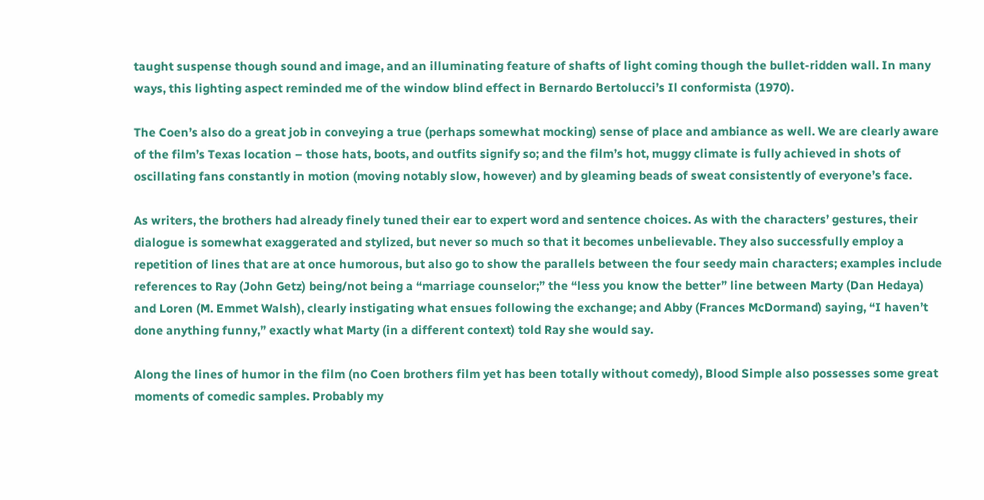taught suspense though sound and image, and an illuminating feature of shafts of light coming though the bullet-ridden wall. In many ways, this lighting aspect reminded me of the window blind effect in Bernardo Bertolucci’s Il conformista (1970).

The Coen’s also do a great job in conveying a true (perhaps somewhat mocking) sense of place and ambiance as well. We are clearly aware of the film’s Texas location – those hats, boots, and outfits signify so; and the film’s hot, muggy climate is fully achieved in shots of oscillating fans constantly in motion (moving notably slow, however) and by gleaming beads of sweat consistently of everyone’s face.

As writers, the brothers had already finely tuned their ear to expert word and sentence choices. As with the characters’ gestures, their dialogue is somewhat exaggerated and stylized, but never so much so that it becomes unbelievable. They also successfully employ a repetition of lines that are at once humorous, but also go to show the parallels between the four seedy main characters; examples include references to Ray (John Getz) being/not being a “marriage counselor;” the “less you know the better” line between Marty (Dan Hedaya) and Loren (M. Emmet Walsh), clearly instigating what ensues following the exchange; and Abby (Frances McDormand) saying, “I haven’t done anything funny,” exactly what Marty (in a different context) told Ray she would say.

Along the lines of humor in the film (no Coen brothers film yet has been totally without comedy), Blood Simple also possesses some great moments of comedic samples. Probably my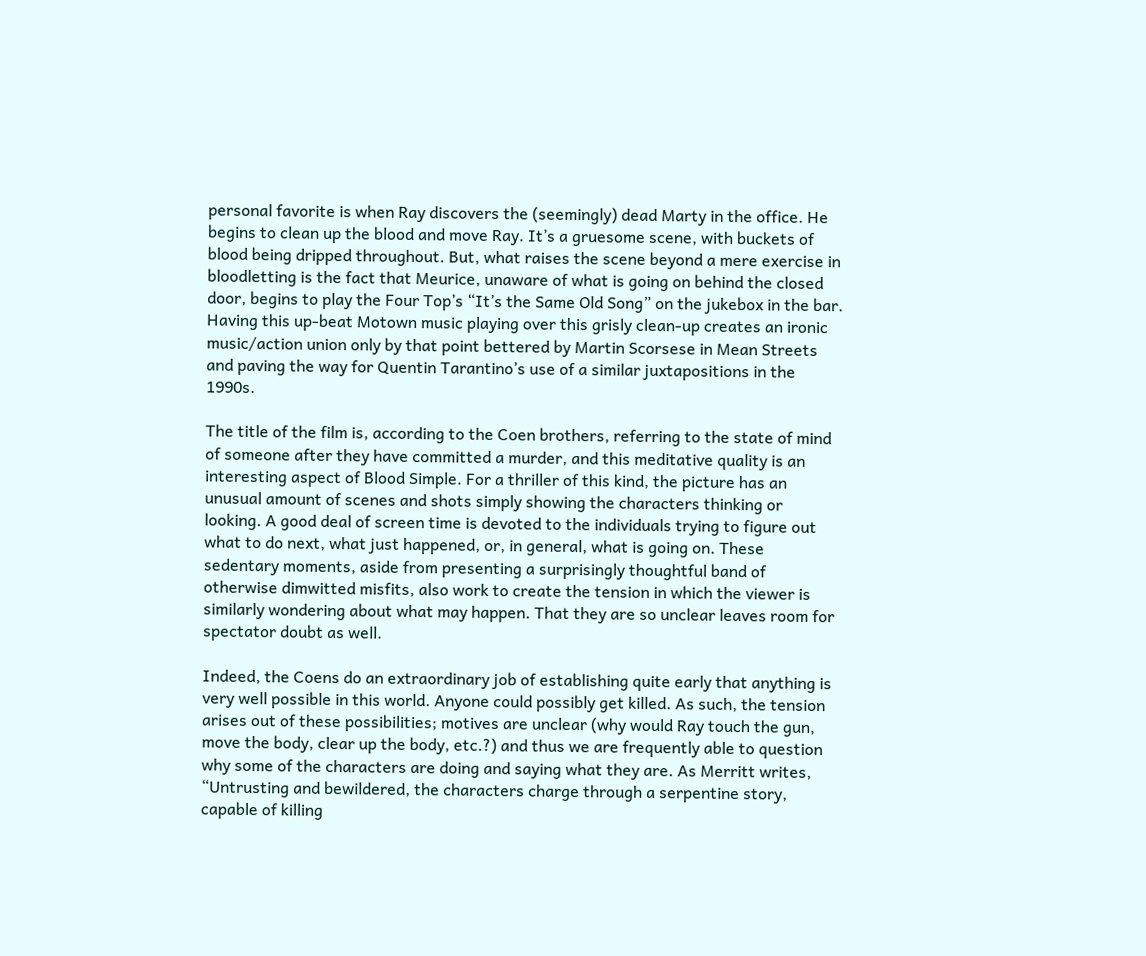personal favorite is when Ray discovers the (seemingly) dead Marty in the office. He begins to clean up the blood and move Ray. It’s a gruesome scene, with buckets of blood being dripped throughout. But, what raises the scene beyond a mere exercise in bloodletting is the fact that Meurice, unaware of what is going on behind the closed door, begins to play the Four Top’s “It’s the Same Old Song” on the jukebox in the bar. Having this up-beat Motown music playing over this grisly clean-up creates an ironic music/action union only by that point bettered by Martin Scorsese in Mean Streets and paving the way for Quentin Tarantino’s use of a similar juxtapositions in the 1990s.

The title of the film is, according to the Coen brothers, referring to the state of mind of someone after they have committed a murder, and this meditative quality is an interesting aspect of Blood Simple. For a thriller of this kind, the picture has an unusual amount of scenes and shots simply showing the characters thinking or looking. A good deal of screen time is devoted to the individuals trying to figure out what to do next, what just happened, or, in general, what is going on. These sedentary moments, aside from presenting a surprisingly thoughtful band of otherwise dimwitted misfits, also work to create the tension in which the viewer is similarly wondering about what may happen. That they are so unclear leaves room for spectator doubt as well.

Indeed, the Coens do an extraordinary job of establishing quite early that anything is very well possible in this world. Anyone could possibly get killed. As such, the tension arises out of these possibilities; motives are unclear (why would Ray touch the gun, move the body, clear up the body, etc.?) and thus we are frequently able to question why some of the characters are doing and saying what they are. As Merritt writes, “Untrusting and bewildered, the characters charge through a serpentine story, capable of killing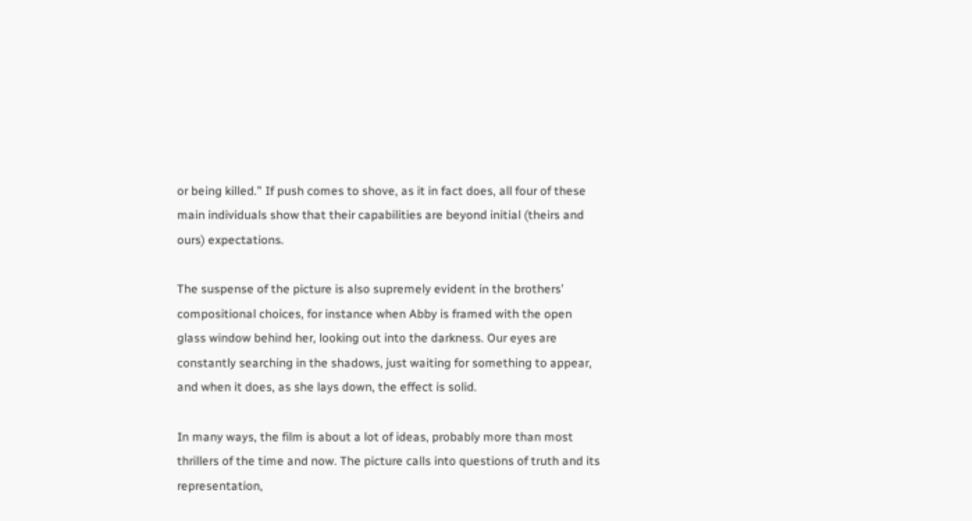or being killed.” If push comes to shove, as it in fact does, all four of these main individuals show that their capabilities are beyond initial (theirs and ours) expectations.

The suspense of the picture is also supremely evident in the brothers’ compositional choices, for instance when Abby is framed with the open glass window behind her, looking out into the darkness. Our eyes are constantly searching in the shadows, just waiting for something to appear, and when it does, as she lays down, the effect is solid.

In many ways, the film is about a lot of ideas, probably more than most thrillers of the time and now. The picture calls into questions of truth and its representation,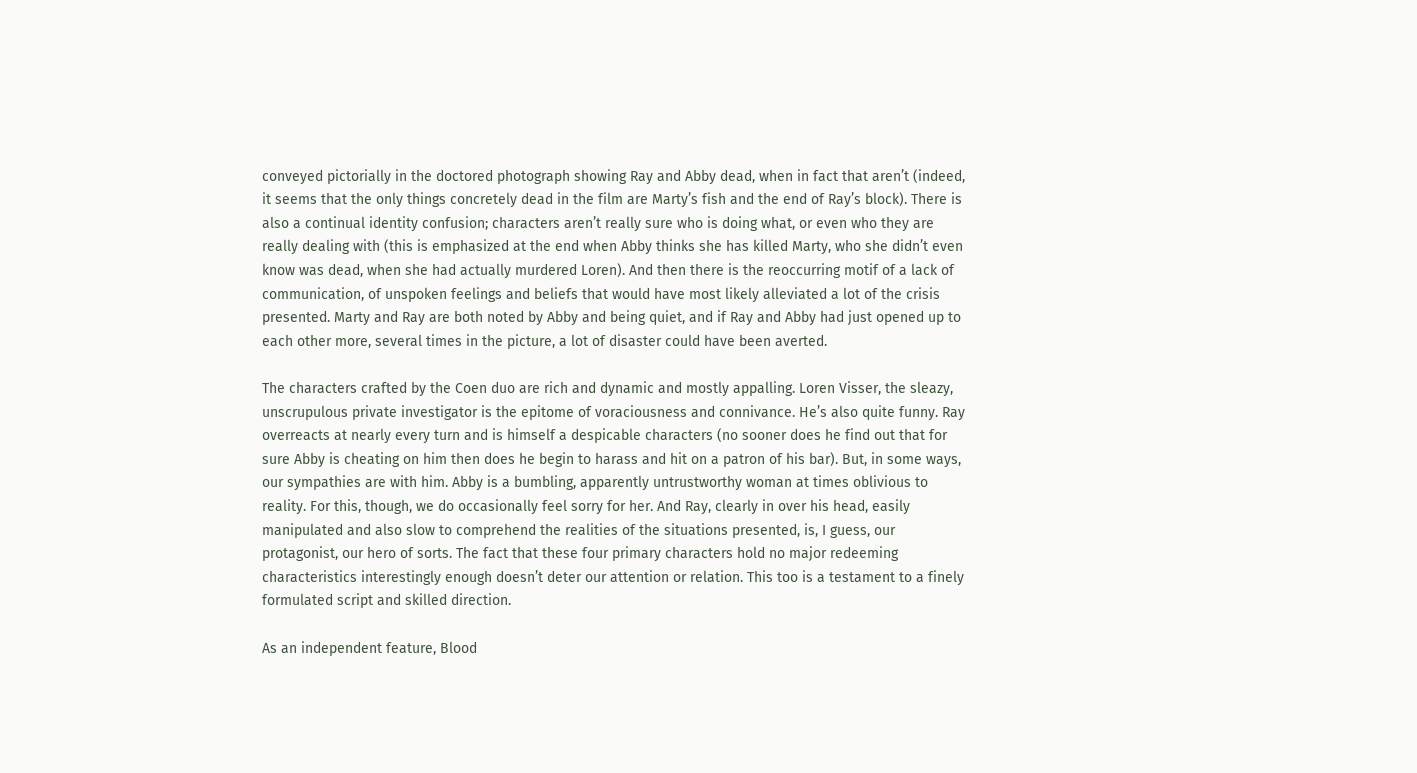conveyed pictorially in the doctored photograph showing Ray and Abby dead, when in fact that aren’t (indeed, it seems that the only things concretely dead in the film are Marty’s fish and the end of Ray’s block). There is also a continual identity confusion; characters aren’t really sure who is doing what, or even who they are really dealing with (this is emphasized at the end when Abby thinks she has killed Marty, who she didn’t even know was dead, when she had actually murdered Loren). And then there is the reoccurring motif of a lack of communication, of unspoken feelings and beliefs that would have most likely alleviated a lot of the crisis presented. Marty and Ray are both noted by Abby and being quiet, and if Ray and Abby had just opened up to each other more, several times in the picture, a lot of disaster could have been averted.

The characters crafted by the Coen duo are rich and dynamic and mostly appalling. Loren Visser, the sleazy, unscrupulous private investigator is the epitome of voraciousness and connivance. He’s also quite funny. Ray overreacts at nearly every turn and is himself a despicable characters (no sooner does he find out that for sure Abby is cheating on him then does he begin to harass and hit on a patron of his bar). But, in some ways, our sympathies are with him. Abby is a bumbling, apparently untrustworthy woman at times oblivious to reality. For this, though, we do occasionally feel sorry for her. And Ray, clearly in over his head, easily manipulated and also slow to comprehend the realities of the situations presented, is, I guess, our protagonist, our hero of sorts. The fact that these four primary characters hold no major redeeming characteristics interestingly enough doesn’t deter our attention or relation. This too is a testament to a finely formulated script and skilled direction.

As an independent feature, Blood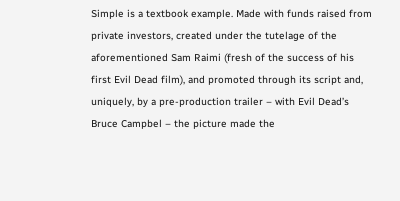Simple is a textbook example. Made with funds raised from private investors, created under the tutelage of the aforementioned Sam Raimi (fresh of the success of his first Evil Dead film), and promoted through its script and, uniquely, by a pre-production trailer – with Evil Dead’s Bruce Campbel – the picture made the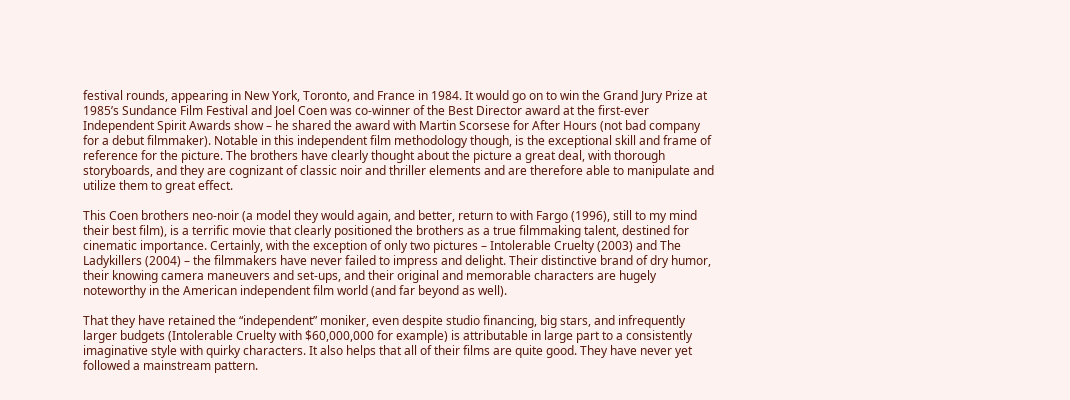festival rounds, appearing in New York, Toronto, and France in 1984. It would go on to win the Grand Jury Prize at 1985’s Sundance Film Festival and Joel Coen was co-winner of the Best Director award at the first-ever Independent Spirit Awards show – he shared the award with Martin Scorsese for After Hours (not bad company for a debut filmmaker). Notable in this independent film methodology though, is the exceptional skill and frame of reference for the picture. The brothers have clearly thought about the picture a great deal, with thorough storyboards, and they are cognizant of classic noir and thriller elements and are therefore able to manipulate and utilize them to great effect.

This Coen brothers neo-noir (a model they would again, and better, return to with Fargo (1996), still to my mind their best film), is a terrific movie that clearly positioned the brothers as a true filmmaking talent, destined for cinematic importance. Certainly, with the exception of only two pictures – Intolerable Cruelty (2003) and The Ladykillers (2004) – the filmmakers have never failed to impress and delight. Their distinctive brand of dry humor, their knowing camera maneuvers and set-ups, and their original and memorable characters are hugely noteworthy in the American independent film world (and far beyond as well).

That they have retained the “independent” moniker, even despite studio financing, big stars, and infrequently larger budgets (Intolerable Cruelty with $60,000,000 for example) is attributable in large part to a consistently imaginative style with quirky characters. It also helps that all of their films are quite good. They have never yet followed a mainstream pattern.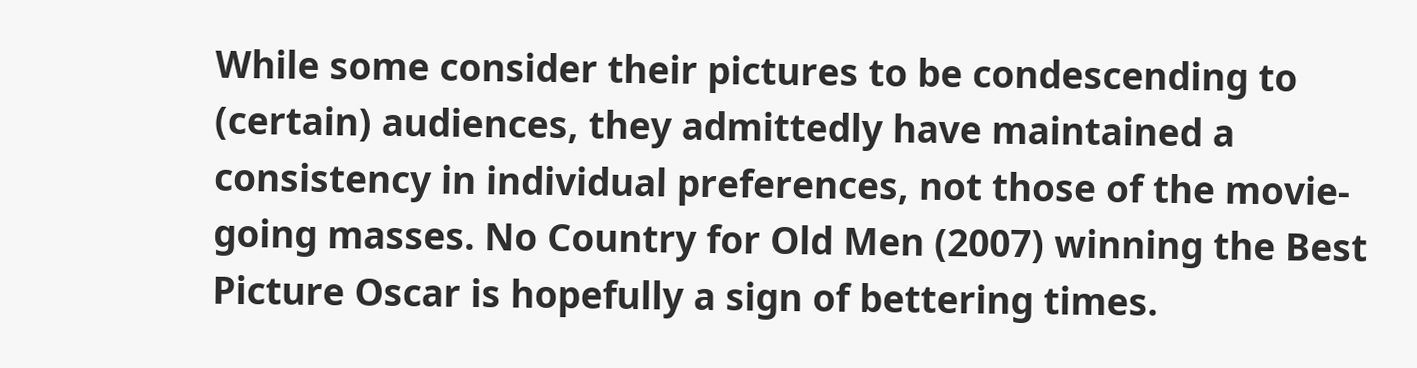While some consider their pictures to be condescending to (certain) audiences, they admittedly have maintained a consistency in individual preferences, not those of the movie-going masses. No Country for Old Men (2007) winning the Best Picture Oscar is hopefully a sign of bettering times.